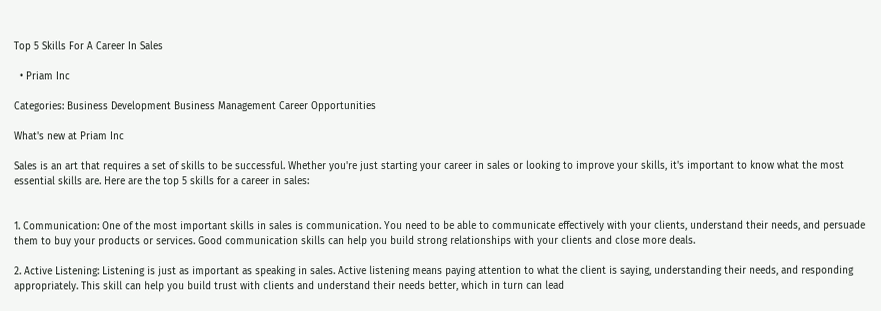Top 5 Skills For A Career In Sales

  • Priam Inc

Categories: Business Development Business Management Career Opportunities

What's new at Priam Inc

Sales is an art that requires a set of skills to be successful. Whether you're just starting your career in sales or looking to improve your skills, it's important to know what the most essential skills are. Here are the top 5 skills for a career in sales:


1. Communication: One of the most important skills in sales is communication. You need to be able to communicate effectively with your clients, understand their needs, and persuade them to buy your products or services. Good communication skills can help you build strong relationships with your clients and close more deals.

2. Active Listening: Listening is just as important as speaking in sales. Active listening means paying attention to what the client is saying, understanding their needs, and responding appropriately. This skill can help you build trust with clients and understand their needs better, which in turn can lead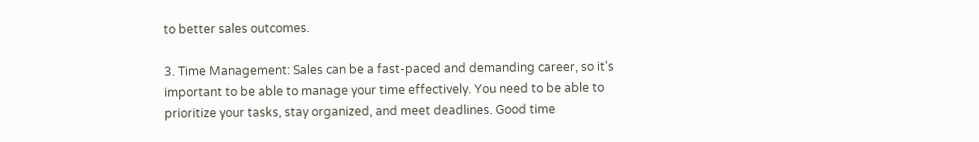to better sales outcomes.

3. Time Management: Sales can be a fast-paced and demanding career, so it's important to be able to manage your time effectively. You need to be able to prioritize your tasks, stay organized, and meet deadlines. Good time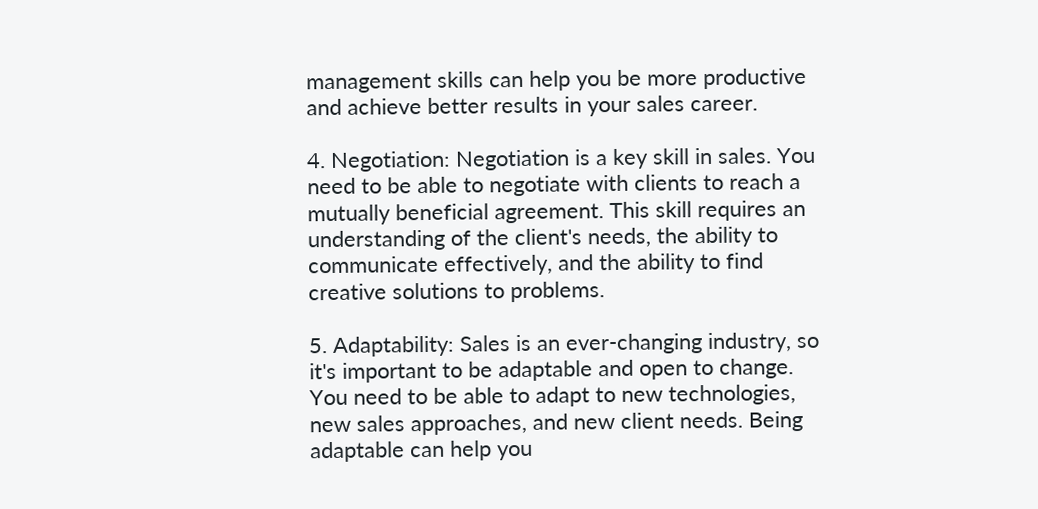management skills can help you be more productive and achieve better results in your sales career.

4. Negotiation: Negotiation is a key skill in sales. You need to be able to negotiate with clients to reach a mutually beneficial agreement. This skill requires an understanding of the client's needs, the ability to communicate effectively, and the ability to find creative solutions to problems.

5. Adaptability: Sales is an ever-changing industry, so it's important to be adaptable and open to change. You need to be able to adapt to new technologies, new sales approaches, and new client needs. Being adaptable can help you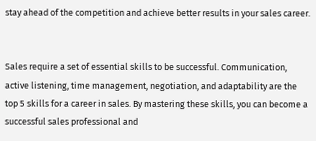stay ahead of the competition and achieve better results in your sales career.


Sales require a set of essential skills to be successful. Communication, active listening, time management, negotiation, and adaptability are the top 5 skills for a career in sales. By mastering these skills, you can become a successful sales professional and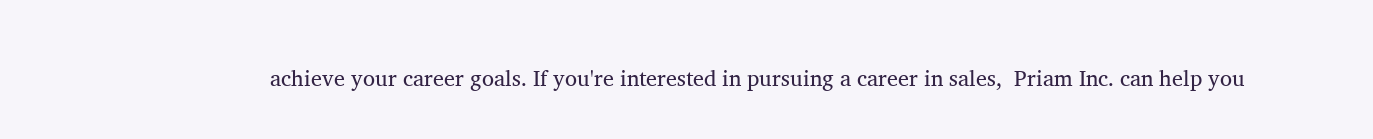achieve your career goals. If you're interested in pursuing a career in sales,  Priam Inc. can help you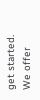get started. We offer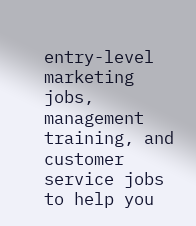entry-level marketing jobs, management training, and customer service jobs to help you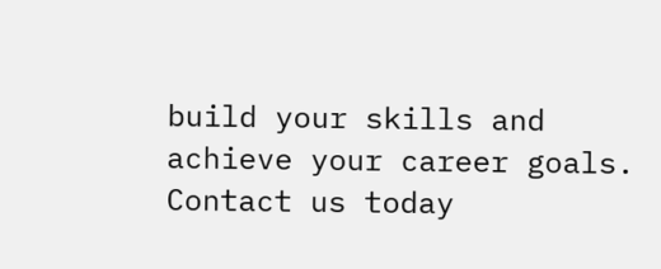build your skills and achieve your career goals. Contact us today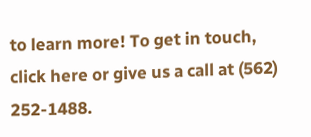to learn more! To get in touch, click here or give us a call at (562) 252-1488.